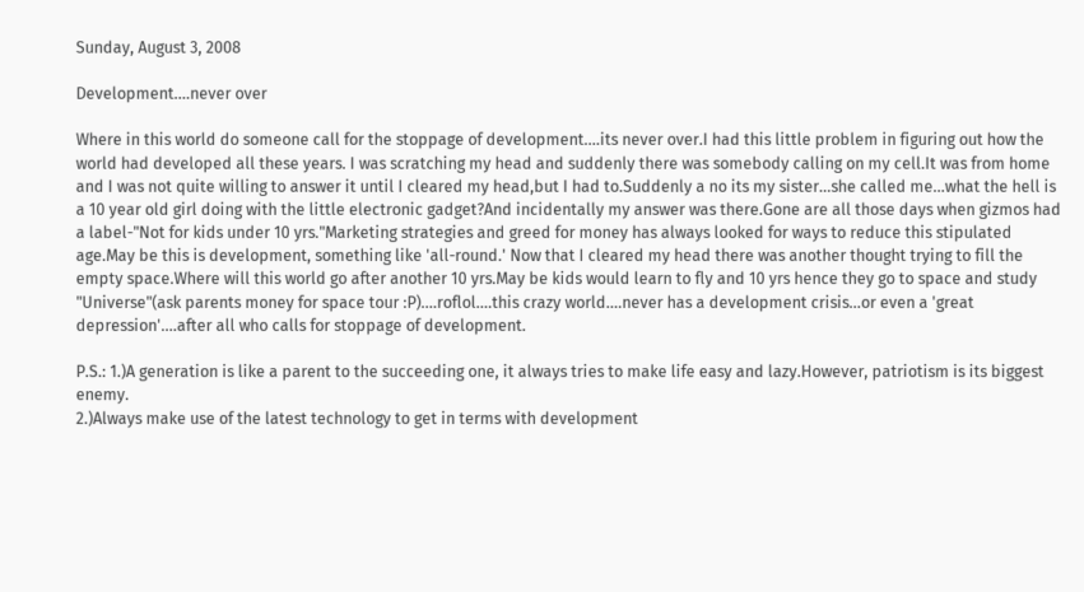Sunday, August 3, 2008

Development....never over

Where in this world do someone call for the stoppage of development....its never over.I had this little problem in figuring out how the world had developed all these years. I was scratching my head and suddenly there was somebody calling on my cell.It was from home and I was not quite willing to answer it until I cleared my head,but I had to.Suddenly a no its my sister...she called me...what the hell is a 10 year old girl doing with the little electronic gadget?And incidentally my answer was there.Gone are all those days when gizmos had a label-"Not for kids under 10 yrs."Marketing strategies and greed for money has always looked for ways to reduce this stipulated age.May be this is development, something like 'all-round.' Now that I cleared my head there was another thought trying to fill the empty space.Where will this world go after another 10 yrs.May be kids would learn to fly and 10 yrs hence they go to space and study "Universe"(ask parents money for space tour :P)....roflol....this crazy world....never has a development crisis...or even a 'great depression'....after all who calls for stoppage of development.

P.S.: 1.)A generation is like a parent to the succeeding one, it always tries to make life easy and lazy.However, patriotism is its biggest enemy.
2.)Always make use of the latest technology to get in terms with development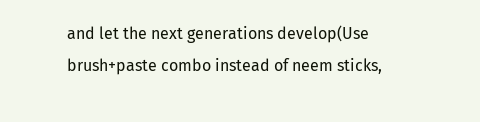and let the next generations develop(Use brush+paste combo instead of neem sticks,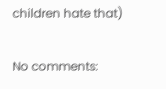children hate that)

No comments: